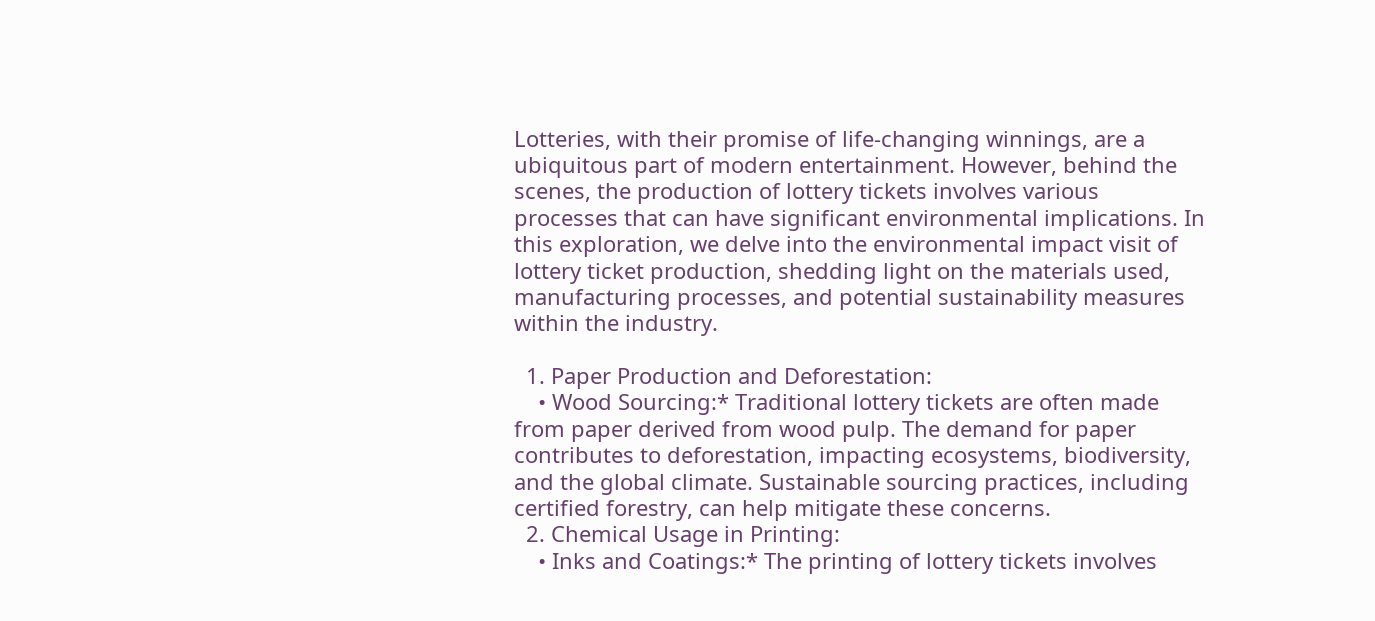Lotteries, with their promise of life-changing winnings, are a ubiquitous part of modern entertainment. However, behind the scenes, the production of lottery tickets involves various processes that can have significant environmental implications. In this exploration, we delve into the environmental impact visit of lottery ticket production, shedding light on the materials used, manufacturing processes, and potential sustainability measures within the industry.

  1. Paper Production and Deforestation:
    • Wood Sourcing:* Traditional lottery tickets are often made from paper derived from wood pulp. The demand for paper contributes to deforestation, impacting ecosystems, biodiversity, and the global climate. Sustainable sourcing practices, including certified forestry, can help mitigate these concerns.
  2. Chemical Usage in Printing:
    • Inks and Coatings:* The printing of lottery tickets involves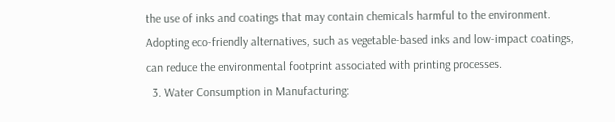the use of inks and coatings that may contain chemicals harmful to the environment. Adopting eco-friendly alternatives, such as vegetable-based inks and low-impact coatings, can reduce the environmental footprint associated with printing processes.
  3. Water Consumption in Manufacturing: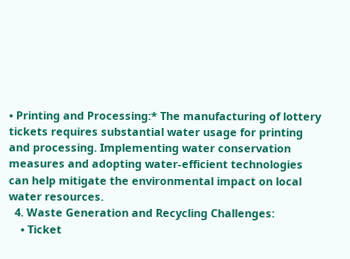• Printing and Processing:* The manufacturing of lottery tickets requires substantial water usage for printing and processing. Implementing water conservation measures and adopting water-efficient technologies can help mitigate the environmental impact on local water resources.
  4. Waste Generation and Recycling Challenges:
    • Ticket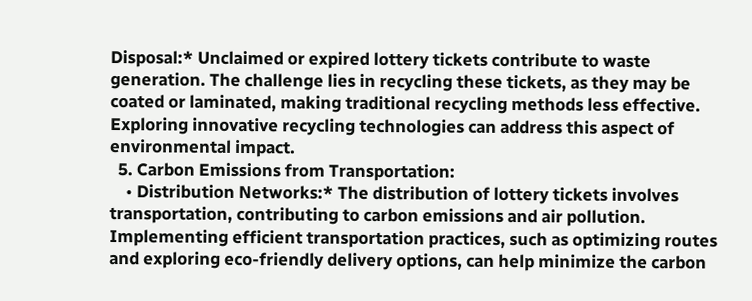Disposal:* Unclaimed or expired lottery tickets contribute to waste generation. The challenge lies in recycling these tickets, as they may be coated or laminated, making traditional recycling methods less effective. Exploring innovative recycling technologies can address this aspect of environmental impact.
  5. Carbon Emissions from Transportation:
    • Distribution Networks:* The distribution of lottery tickets involves transportation, contributing to carbon emissions and air pollution. Implementing efficient transportation practices, such as optimizing routes and exploring eco-friendly delivery options, can help minimize the carbon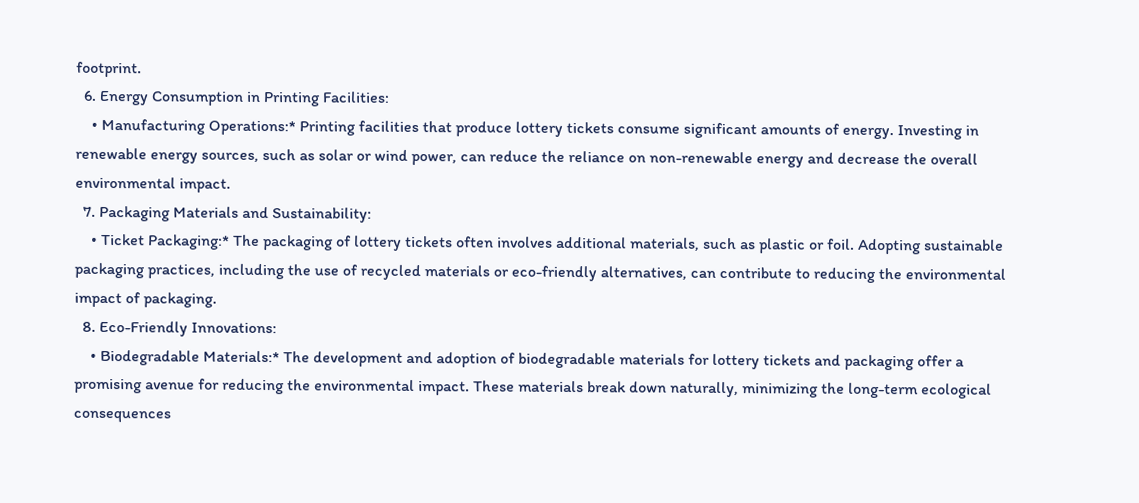footprint.
  6. Energy Consumption in Printing Facilities:
    • Manufacturing Operations:* Printing facilities that produce lottery tickets consume significant amounts of energy. Investing in renewable energy sources, such as solar or wind power, can reduce the reliance on non-renewable energy and decrease the overall environmental impact.
  7. Packaging Materials and Sustainability:
    • Ticket Packaging:* The packaging of lottery tickets often involves additional materials, such as plastic or foil. Adopting sustainable packaging practices, including the use of recycled materials or eco-friendly alternatives, can contribute to reducing the environmental impact of packaging.
  8. Eco-Friendly Innovations:
    • Biodegradable Materials:* The development and adoption of biodegradable materials for lottery tickets and packaging offer a promising avenue for reducing the environmental impact. These materials break down naturally, minimizing the long-term ecological consequences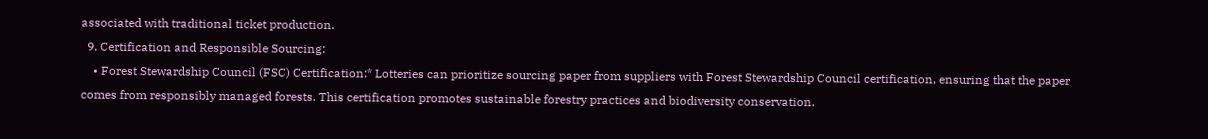associated with traditional ticket production.
  9. Certification and Responsible Sourcing:
    • Forest Stewardship Council (FSC) Certification:* Lotteries can prioritize sourcing paper from suppliers with Forest Stewardship Council certification, ensuring that the paper comes from responsibly managed forests. This certification promotes sustainable forestry practices and biodiversity conservation.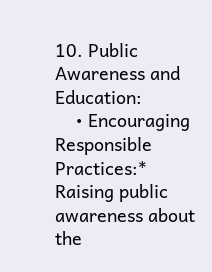10. Public Awareness and Education:
    • Encouraging Responsible Practices:* Raising public awareness about the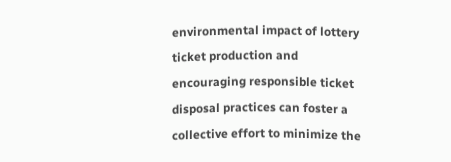environmental impact of lottery ticket production and encouraging responsible ticket disposal practices can foster a collective effort to minimize the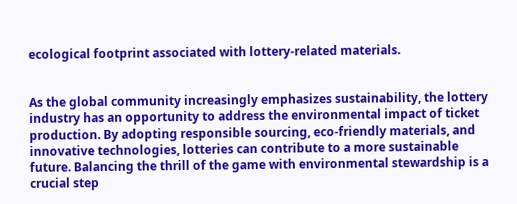ecological footprint associated with lottery-related materials.


As the global community increasingly emphasizes sustainability, the lottery industry has an opportunity to address the environmental impact of ticket production. By adopting responsible sourcing, eco-friendly materials, and innovative technologies, lotteries can contribute to a more sustainable future. Balancing the thrill of the game with environmental stewardship is a crucial step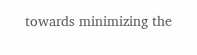towards minimizing the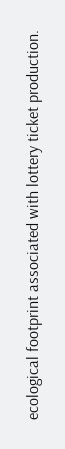ecological footprint associated with lottery ticket production.